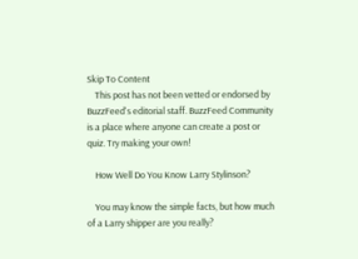Skip To Content
    This post has not been vetted or endorsed by BuzzFeed's editorial staff. BuzzFeed Community is a place where anyone can create a post or quiz. Try making your own!

    How Well Do You Know Larry Stylinson?

    You may know the simple facts, but how much of a Larry shipper are you really?